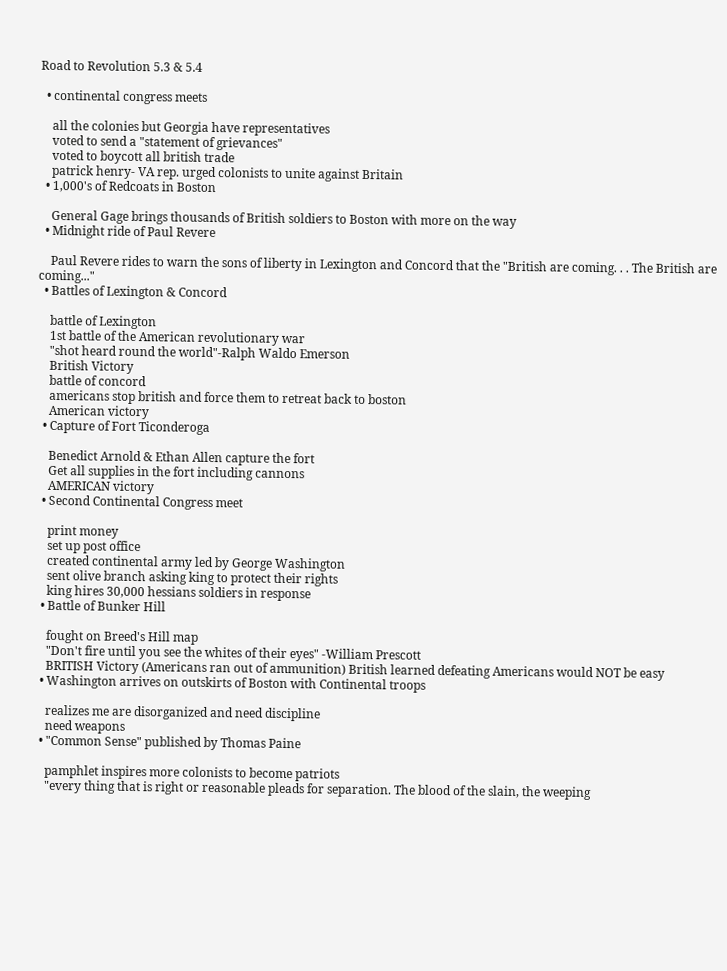Road to Revolution 5.3 & 5.4

  • continental congress meets

    all the colonies but Georgia have representatives
    voted to send a "statement of grievances"
    voted to boycott all british trade
    patrick henry- VA rep. urged colonists to unite against Britain
  • 1,000's of Redcoats in Boston

    General Gage brings thousands of British soldiers to Boston with more on the way
  • Midnight ride of Paul Revere

    Paul Revere rides to warn the sons of liberty in Lexington and Concord that the "British are coming. . . The British are coming..."
  • Battles of Lexington & Concord

    battle of Lexington
    1st battle of the American revolutionary war
    "shot heard round the world"-Ralph Waldo Emerson
    British Victory
    battle of concord
    americans stop british and force them to retreat back to boston
    American victory
  • Capture of Fort Ticonderoga

    Benedict Arnold & Ethan Allen capture the fort
    Get all supplies in the fort including cannons
    AMERICAN victory
  • Second Continental Congress meet

    print money
    set up post office
    created continental army led by George Washington
    sent olive branch asking king to protect their rights
    king hires 30,000 hessians soldiers in response
  • Battle of Bunker Hill

    fought on Breed's Hill map
    "Don't fire until you see the whites of their eyes" -William Prescott
    BRITISH Victory (Americans ran out of ammunition) British learned defeating Americans would NOT be easy
  • Washington arrives on outskirts of Boston with Continental troops

    realizes me are disorganized and need discipline
    need weapons
  • "Common Sense" published by Thomas Paine

    pamphlet inspires more colonists to become patriots
    "every thing that is right or reasonable pleads for separation. The blood of the slain, the weeping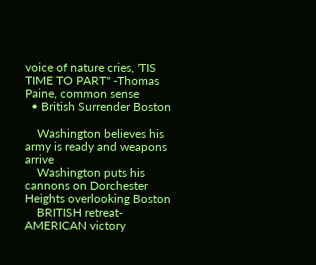voice of nature cries, 'TIS TIME TO PART" -Thomas Paine, common sense
  • British Surrender Boston

    Washington believes his army is ready and weapons arrive
    Washington puts his cannons on Dorchester Heights overlooking Boston
    BRITISH retreat- AMERICAN victory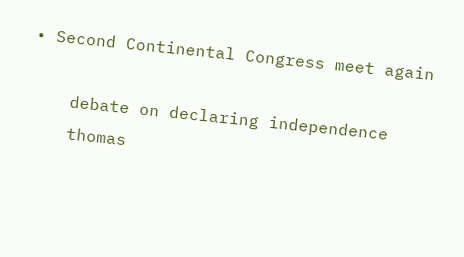• Second Continental Congress meet again

    debate on declaring independence
    thomas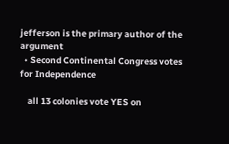jefferson is the primary author of the argument
  • Second Continental Congress votes for Independence

    all 13 colonies vote YES on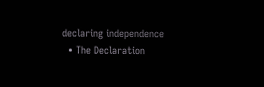declaring independence
  • The Declaration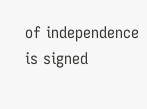of independence is signed